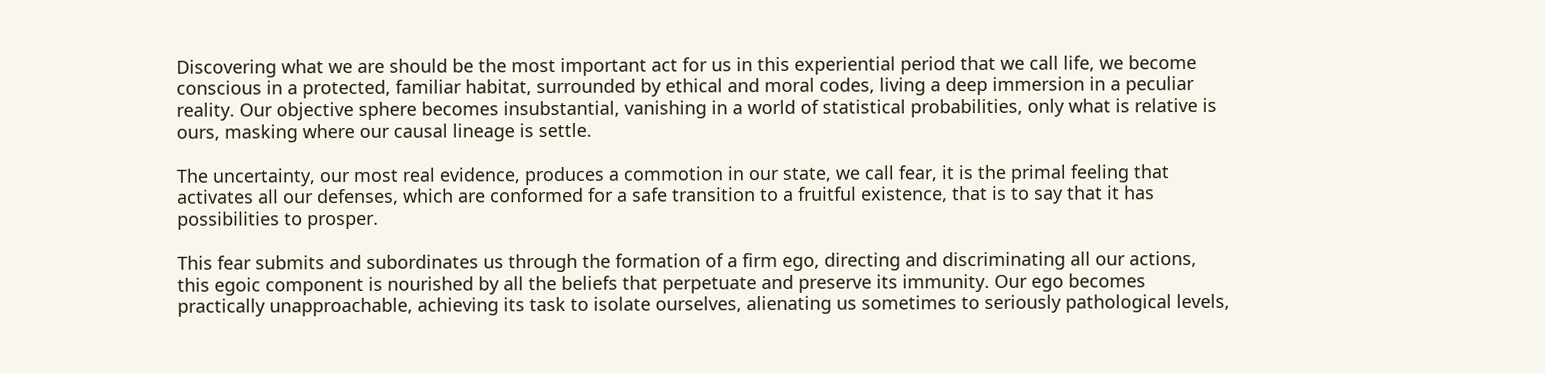Discovering what we are should be the most important act for us in this experiential period that we call life, we become conscious in a protected, familiar habitat, surrounded by ethical and moral codes, living a deep immersion in a peculiar reality. Our objective sphere becomes insubstantial, vanishing in a world of statistical probabilities, only what is relative is ours, masking where our causal lineage is settle.

The uncertainty, our most real evidence, produces a commotion in our state, we call fear, it is the primal feeling that activates all our defenses, which are conformed for a safe transition to a fruitful existence, that is to say that it has possibilities to prosper.

This fear submits and subordinates us through the formation of a firm ego, directing and discriminating all our actions, this egoic component is nourished by all the beliefs that perpetuate and preserve its immunity. Our ego becomes practically unapproachable, achieving its task to isolate ourselves, alienating us sometimes to seriously pathological levels,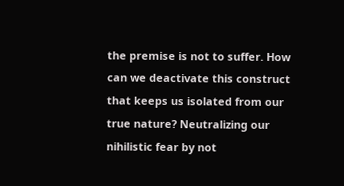the premise is not to suffer. How can we deactivate this construct that keeps us isolated from our true nature? Neutralizing our nihilistic fear by not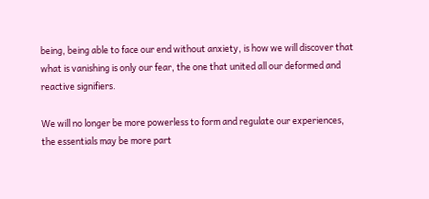being, being able to face our end without anxiety, is how we will discover that what is vanishing is only our fear, the one that united all our deformed and reactive signifiers.

We will no longer be more powerless to form and regulate our experiences, the essentials may be more part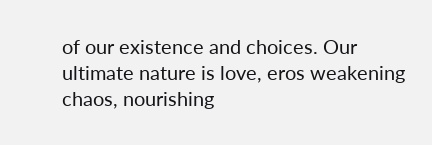of our existence and choices. Our ultimate nature is love, eros weakening chaos, nourishing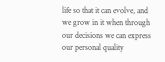life so that it can evolve, and we grow in it when through our decisions we can express our personal quality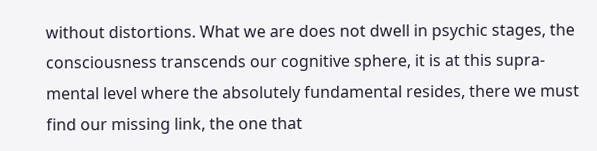without distortions. What we are does not dwell in psychic stages, the consciousness transcends our cognitive sphere, it is at this supra-mental level where the absolutely fundamental resides, there we must find our missing link, the one that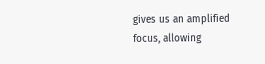gives us an amplified focus, allowing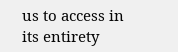us to access in its entirety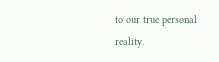to our true personal reality.